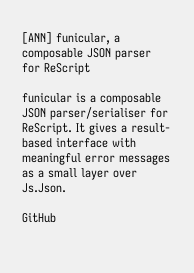[ANN] funicular, a composable JSON parser for ReScript

funicular is a composable JSON parser/serialiser for ReScript. It gives a result-based interface with meaningful error messages as a small layer over Js.Json.

GitHub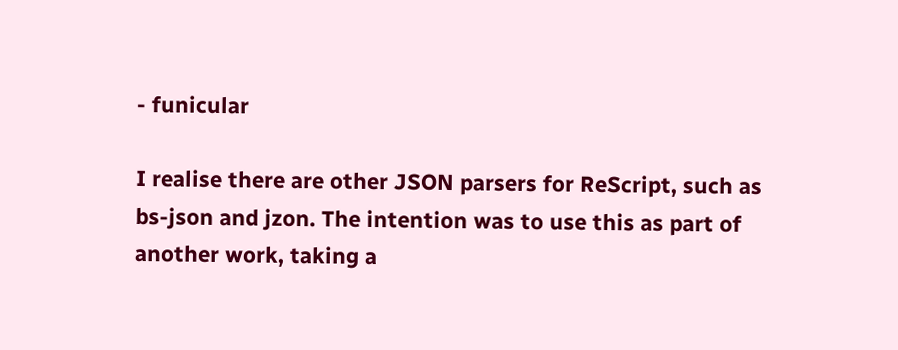- funicular

I realise there are other JSON parsers for ReScript, such as bs-json and jzon. The intention was to use this as part of another work, taking a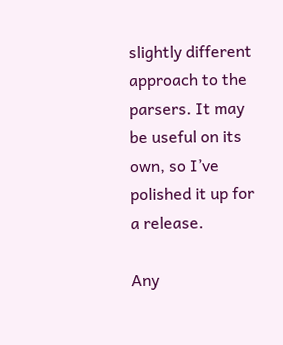slightly different approach to the parsers. It may be useful on its own, so I’ve polished it up for a release.

Any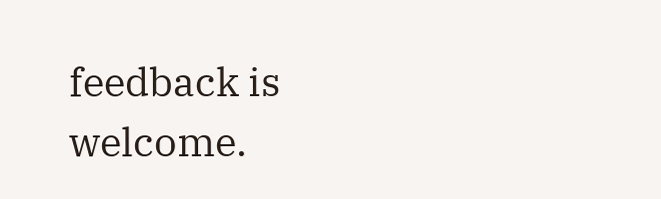feedback is welcome.